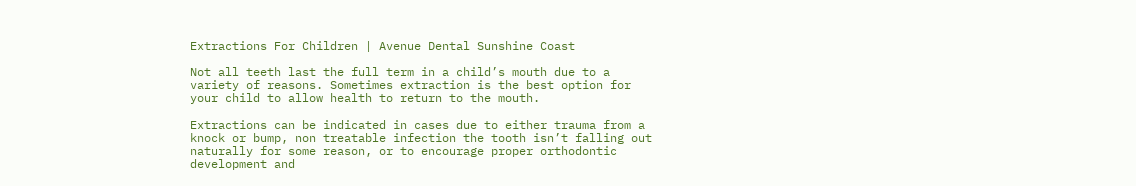Extractions For Children | Avenue Dental Sunshine Coast

Not all teeth last the full term in a child’s mouth due to a variety of reasons. Sometimes extraction is the best option for your child to allow health to return to the mouth.

Extractions can be indicated in cases due to either trauma from a knock or bump, non treatable infection the tooth isn’t falling out naturally for some reason, or to encourage proper orthodontic development and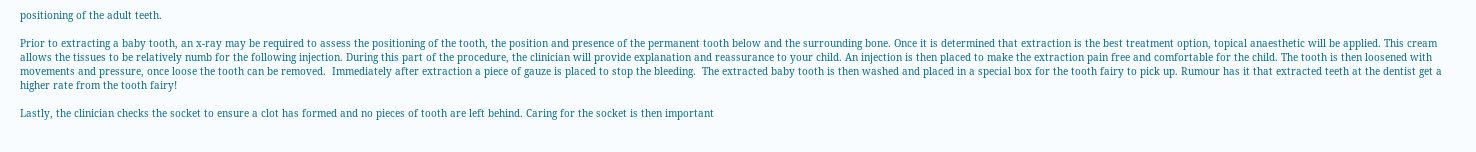positioning of the adult teeth.

Prior to extracting a baby tooth, an x-ray may be required to assess the positioning of the tooth, the position and presence of the permanent tooth below and the surrounding bone. Once it is determined that extraction is the best treatment option, topical anaesthetic will be applied. This cream allows the tissues to be relatively numb for the following injection. During this part of the procedure, the clinician will provide explanation and reassurance to your child. An injection is then placed to make the extraction pain free and comfortable for the child. The tooth is then loosened with movements and pressure, once loose the tooth can be removed.  Immediately after extraction a piece of gauze is placed to stop the bleeding.  The extracted baby tooth is then washed and placed in a special box for the tooth fairy to pick up. Rumour has it that extracted teeth at the dentist get a higher rate from the tooth fairy!

Lastly, the clinician checks the socket to ensure a clot has formed and no pieces of tooth are left behind. Caring for the socket is then important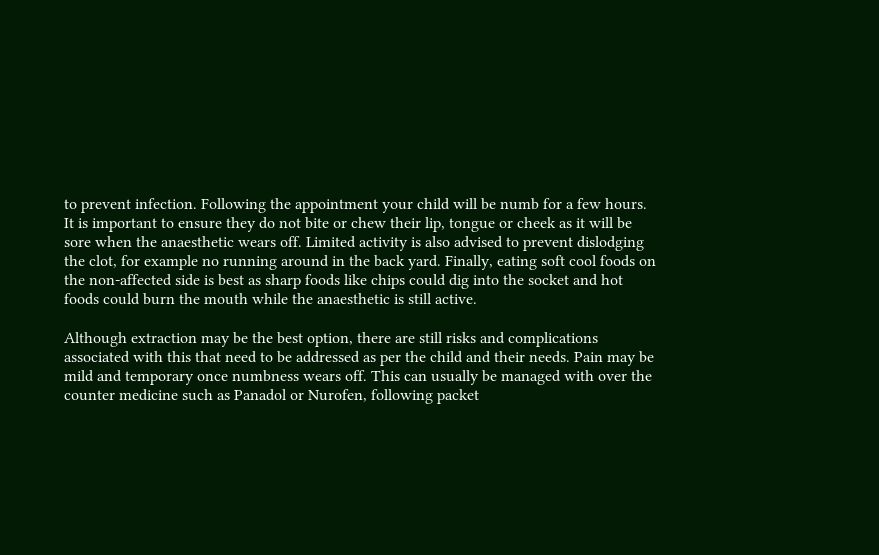to prevent infection. Following the appointment your child will be numb for a few hours. It is important to ensure they do not bite or chew their lip, tongue or cheek as it will be sore when the anaesthetic wears off. Limited activity is also advised to prevent dislodging the clot, for example no running around in the back yard. Finally, eating soft cool foods on the non-affected side is best as sharp foods like chips could dig into the socket and hot foods could burn the mouth while the anaesthetic is still active.

Although extraction may be the best option, there are still risks and complications associated with this that need to be addressed as per the child and their needs. Pain may be mild and temporary once numbness wears off. This can usually be managed with over the counter medicine such as Panadol or Nurofen, following packet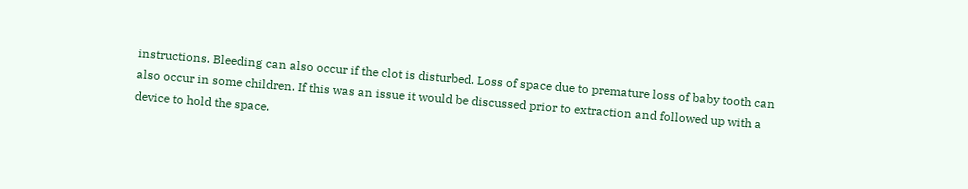instructions. Bleeding can also occur if the clot is disturbed. Loss of space due to premature loss of baby tooth can also occur in some children. If this was an issue it would be discussed prior to extraction and followed up with a device to hold the space.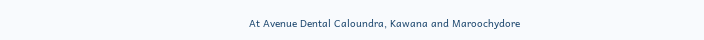At Avenue Dental Caloundra, Kawana and Maroochydore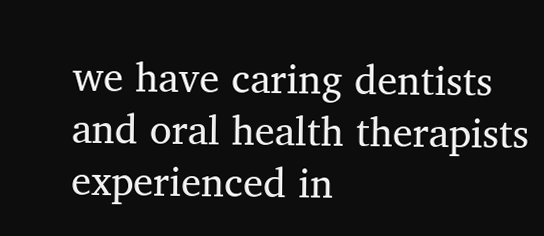we have caring dentists and oral health therapists experienced in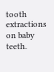tooth extractions on baby teeth.